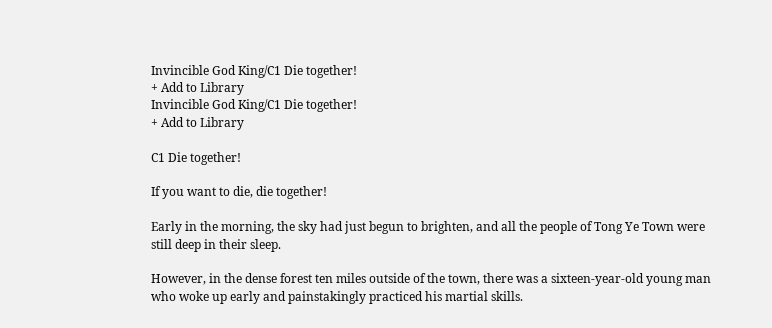Invincible God King/C1 Die together!
+ Add to Library
Invincible God King/C1 Die together!
+ Add to Library

C1 Die together!

If you want to die, die together!

Early in the morning, the sky had just begun to brighten, and all the people of Tong Ye Town were still deep in their sleep.

However, in the dense forest ten miles outside of the town, there was a sixteen-year-old young man who woke up early and painstakingly practiced his martial skills.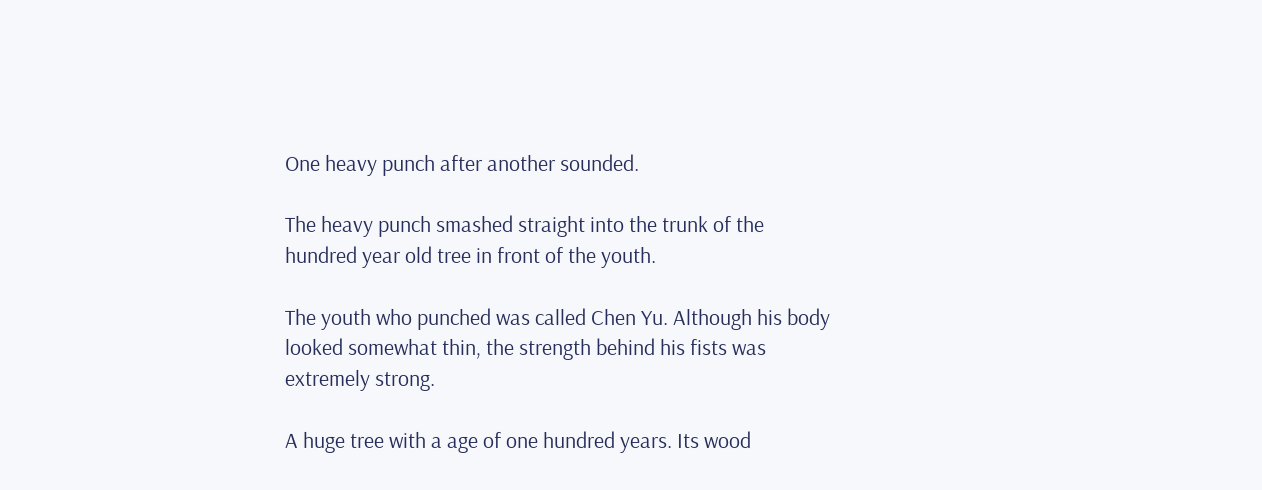One heavy punch after another sounded.

The heavy punch smashed straight into the trunk of the hundred year old tree in front of the youth.

The youth who punched was called Chen Yu. Although his body looked somewhat thin, the strength behind his fists was extremely strong.

A huge tree with a age of one hundred years. Its wood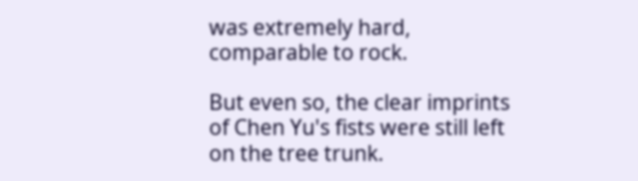was extremely hard, comparable to rock.

But even so, the clear imprints of Chen Yu's fists were still left on the tree trunk.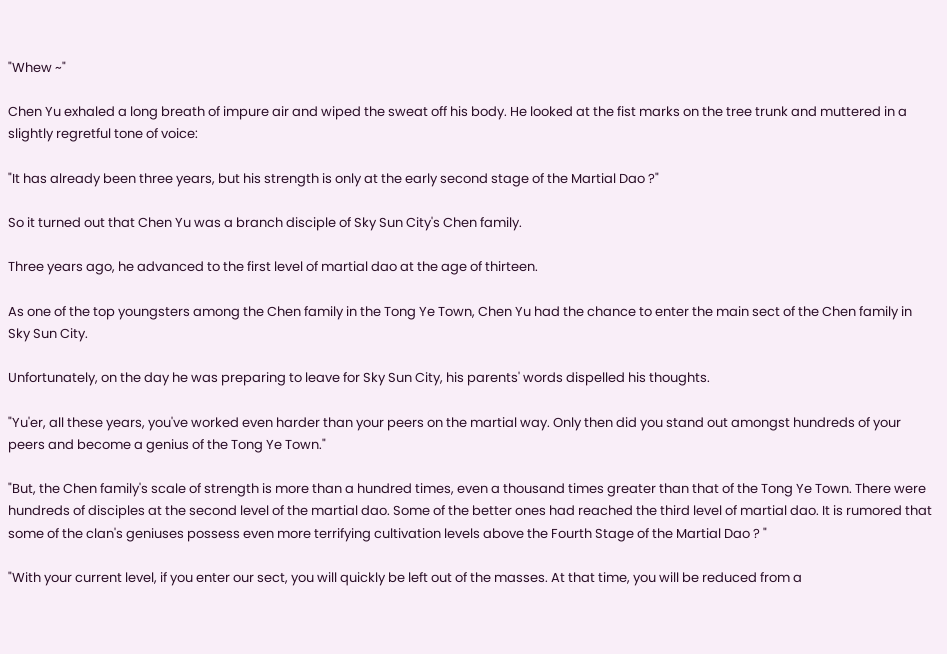"Whew ~"

Chen Yu exhaled a long breath of impure air and wiped the sweat off his body. He looked at the fist marks on the tree trunk and muttered in a slightly regretful tone of voice:

"It has already been three years, but his strength is only at the early second stage of the Martial Dao ?"

So it turned out that Chen Yu was a branch disciple of Sky Sun City's Chen family.

Three years ago, he advanced to the first level of martial dao at the age of thirteen.

As one of the top youngsters among the Chen family in the Tong Ye Town, Chen Yu had the chance to enter the main sect of the Chen family in Sky Sun City.

Unfortunately, on the day he was preparing to leave for Sky Sun City, his parents' words dispelled his thoughts.

"Yu'er, all these years, you've worked even harder than your peers on the martial way. Only then did you stand out amongst hundreds of your peers and become a genius of the Tong Ye Town."

"But, the Chen family's scale of strength is more than a hundred times, even a thousand times greater than that of the Tong Ye Town. There were hundreds of disciples at the second level of the martial dao. Some of the better ones had reached the third level of martial dao. It is rumored that some of the clan's geniuses possess even more terrifying cultivation levels above the Fourth Stage of the Martial Dao ? "

"With your current level, if you enter our sect, you will quickly be left out of the masses. At that time, you will be reduced from a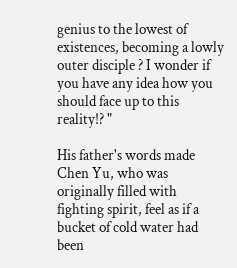genius to the lowest of existences, becoming a lowly outer disciple ? I wonder if you have any idea how you should face up to this reality!? "

His father's words made Chen Yu, who was originally filled with fighting spirit, feel as if a bucket of cold water had been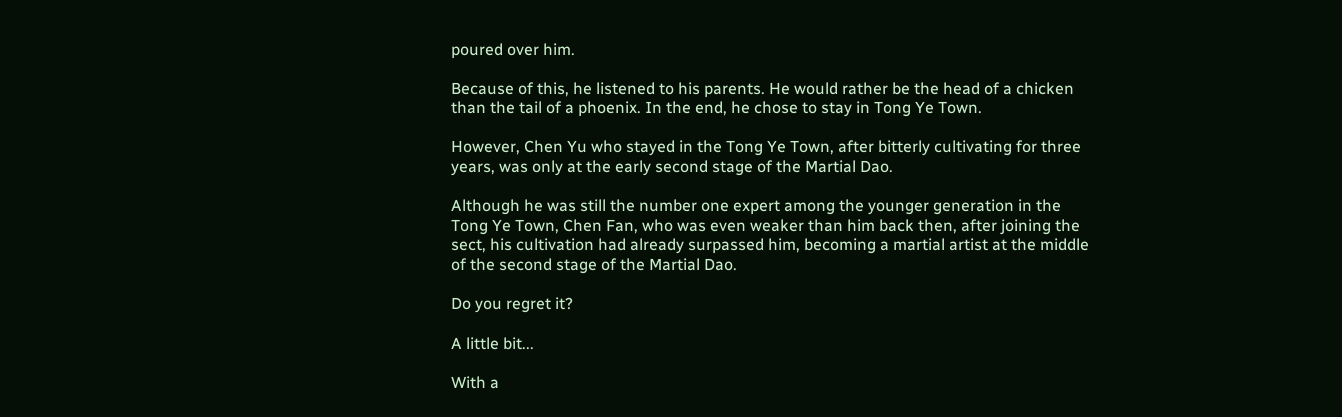poured over him.

Because of this, he listened to his parents. He would rather be the head of a chicken than the tail of a phoenix. In the end, he chose to stay in Tong Ye Town.

However, Chen Yu who stayed in the Tong Ye Town, after bitterly cultivating for three years, was only at the early second stage of the Martial Dao.

Although he was still the number one expert among the younger generation in the Tong Ye Town, Chen Fan, who was even weaker than him back then, after joining the sect, his cultivation had already surpassed him, becoming a martial artist at the middle of the second stage of the Martial Dao.

Do you regret it?

A little bit...

With a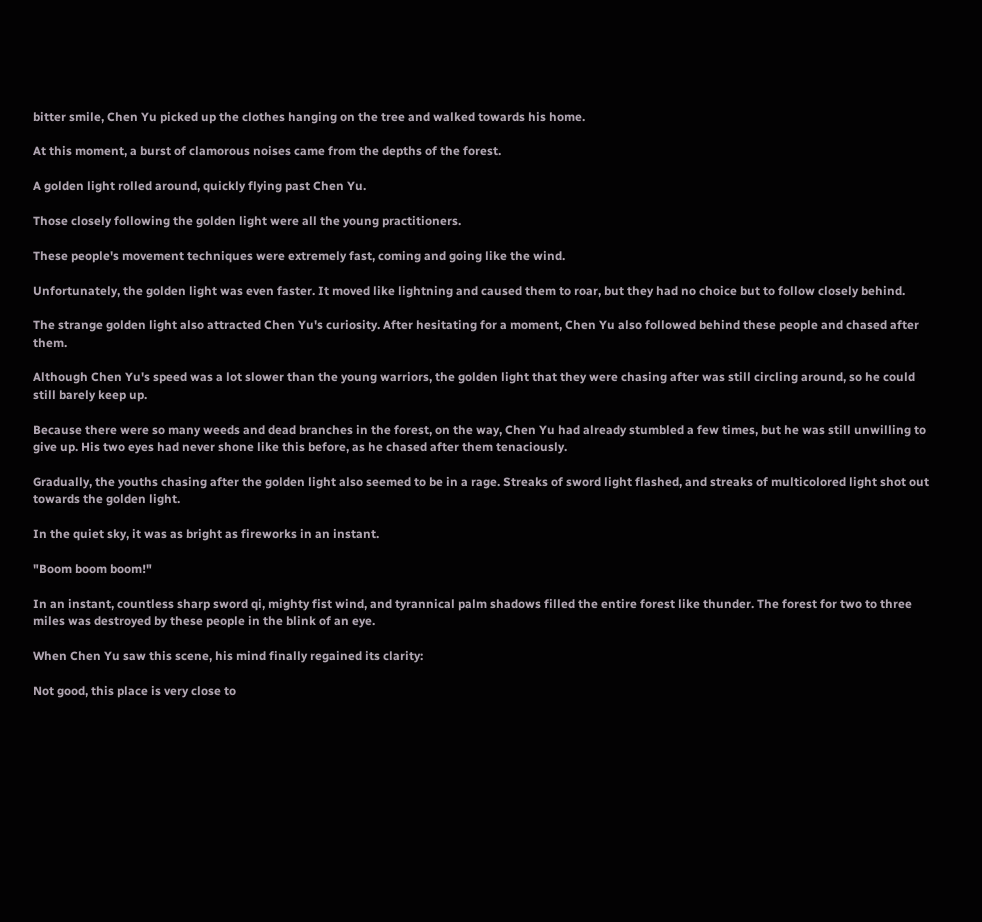bitter smile, Chen Yu picked up the clothes hanging on the tree and walked towards his home.

At this moment, a burst of clamorous noises came from the depths of the forest.

A golden light rolled around, quickly flying past Chen Yu.

Those closely following the golden light were all the young practitioners.

These people's movement techniques were extremely fast, coming and going like the wind.

Unfortunately, the golden light was even faster. It moved like lightning and caused them to roar, but they had no choice but to follow closely behind.

The strange golden light also attracted Chen Yu's curiosity. After hesitating for a moment, Chen Yu also followed behind these people and chased after them.

Although Chen Yu's speed was a lot slower than the young warriors, the golden light that they were chasing after was still circling around, so he could still barely keep up.

Because there were so many weeds and dead branches in the forest, on the way, Chen Yu had already stumbled a few times, but he was still unwilling to give up. His two eyes had never shone like this before, as he chased after them tenaciously.

Gradually, the youths chasing after the golden light also seemed to be in a rage. Streaks of sword light flashed, and streaks of multicolored light shot out towards the golden light.

In the quiet sky, it was as bright as fireworks in an instant.

"Boom boom boom!"

In an instant, countless sharp sword qi, mighty fist wind, and tyrannical palm shadows filled the entire forest like thunder. The forest for two to three miles was destroyed by these people in the blink of an eye.

When Chen Yu saw this scene, his mind finally regained its clarity:

Not good, this place is very close to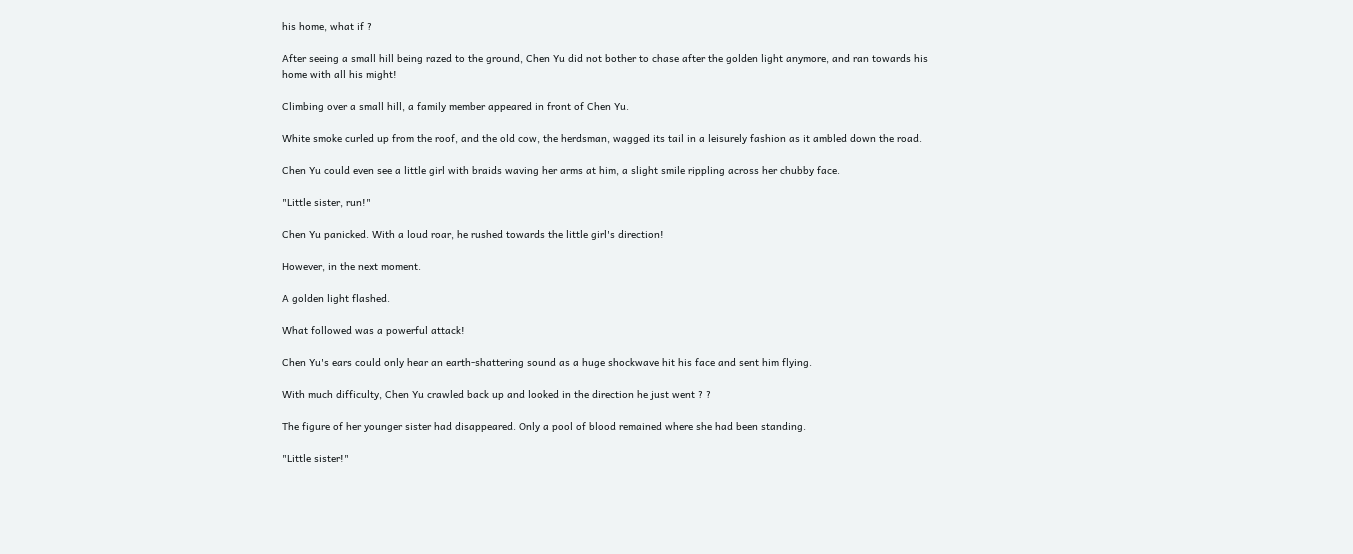his home, what if ?

After seeing a small hill being razed to the ground, Chen Yu did not bother to chase after the golden light anymore, and ran towards his home with all his might!

Climbing over a small hill, a family member appeared in front of Chen Yu.

White smoke curled up from the roof, and the old cow, the herdsman, wagged its tail in a leisurely fashion as it ambled down the road.

Chen Yu could even see a little girl with braids waving her arms at him, a slight smile rippling across her chubby face.

"Little sister, run!"

Chen Yu panicked. With a loud roar, he rushed towards the little girl's direction!

However, in the next moment.

A golden light flashed.

What followed was a powerful attack!

Chen Yu's ears could only hear an earth-shattering sound as a huge shockwave hit his face and sent him flying.

With much difficulty, Chen Yu crawled back up and looked in the direction he just went ? ?

The figure of her younger sister had disappeared. Only a pool of blood remained where she had been standing.

"Little sister!"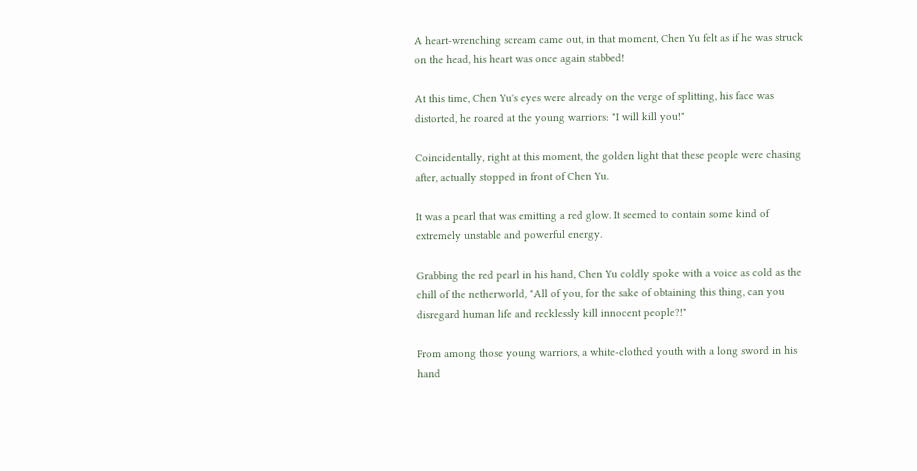A heart-wrenching scream came out, in that moment, Chen Yu felt as if he was struck on the head, his heart was once again stabbed!

At this time, Chen Yu's eyes were already on the verge of splitting, his face was distorted, he roared at the young warriors: "I will kill you!"

Coincidentally, right at this moment, the golden light that these people were chasing after, actually stopped in front of Chen Yu.

It was a pearl that was emitting a red glow. It seemed to contain some kind of extremely unstable and powerful energy.

Grabbing the red pearl in his hand, Chen Yu coldly spoke with a voice as cold as the chill of the netherworld, "All of you, for the sake of obtaining this thing, can you disregard human life and recklessly kill innocent people?!"

From among those young warriors, a white-clothed youth with a long sword in his hand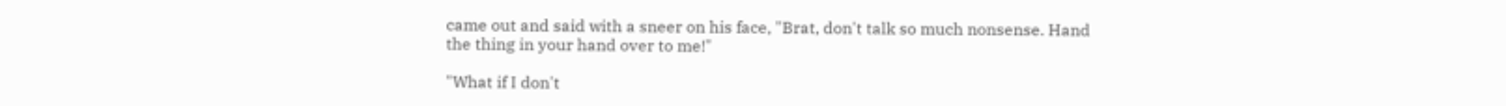came out and said with a sneer on his face, "Brat, don't talk so much nonsense. Hand the thing in your hand over to me!"

"What if I don't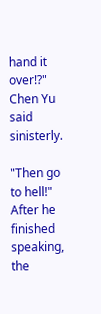hand it over!?" Chen Yu said sinisterly.

"Then go to hell!" After he finished speaking, the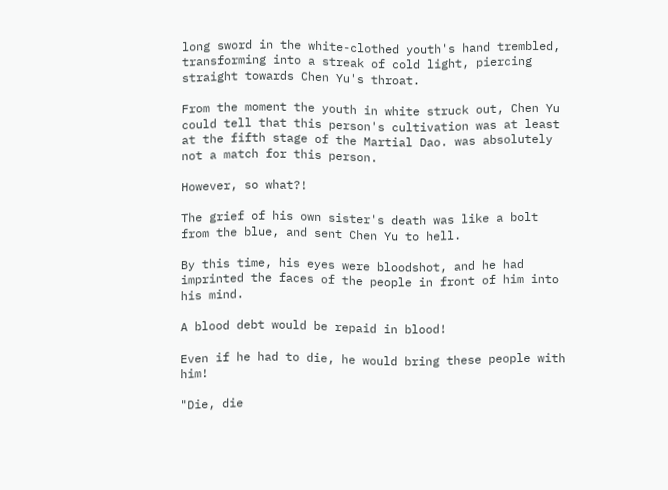long sword in the white-clothed youth's hand trembled, transforming into a streak of cold light, piercing straight towards Chen Yu's throat.

From the moment the youth in white struck out, Chen Yu could tell that this person's cultivation was at least at the fifth stage of the Martial Dao. was absolutely not a match for this person.

However, so what?!

The grief of his own sister's death was like a bolt from the blue, and sent Chen Yu to hell.

By this time, his eyes were bloodshot, and he had imprinted the faces of the people in front of him into his mind.

A blood debt would be repaid in blood!

Even if he had to die, he would bring these people with him!

"Die, die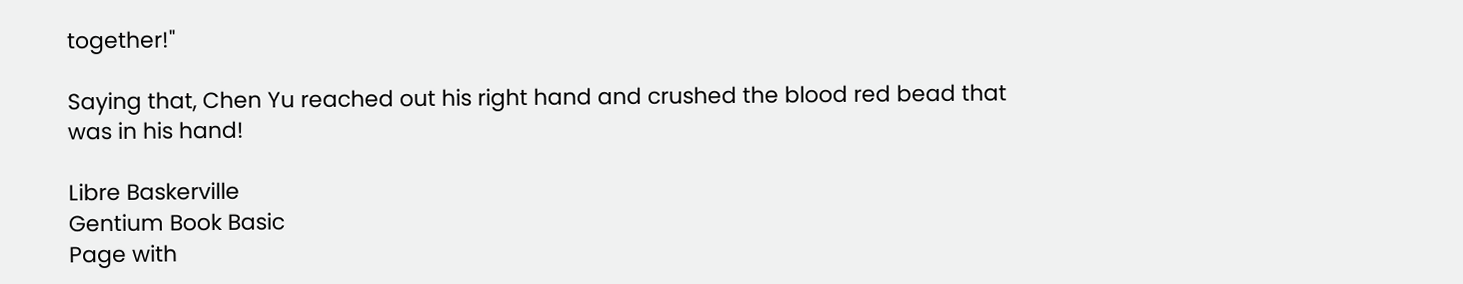together!"

Saying that, Chen Yu reached out his right hand and crushed the blood red bead that was in his hand!

Libre Baskerville
Gentium Book Basic
Page with